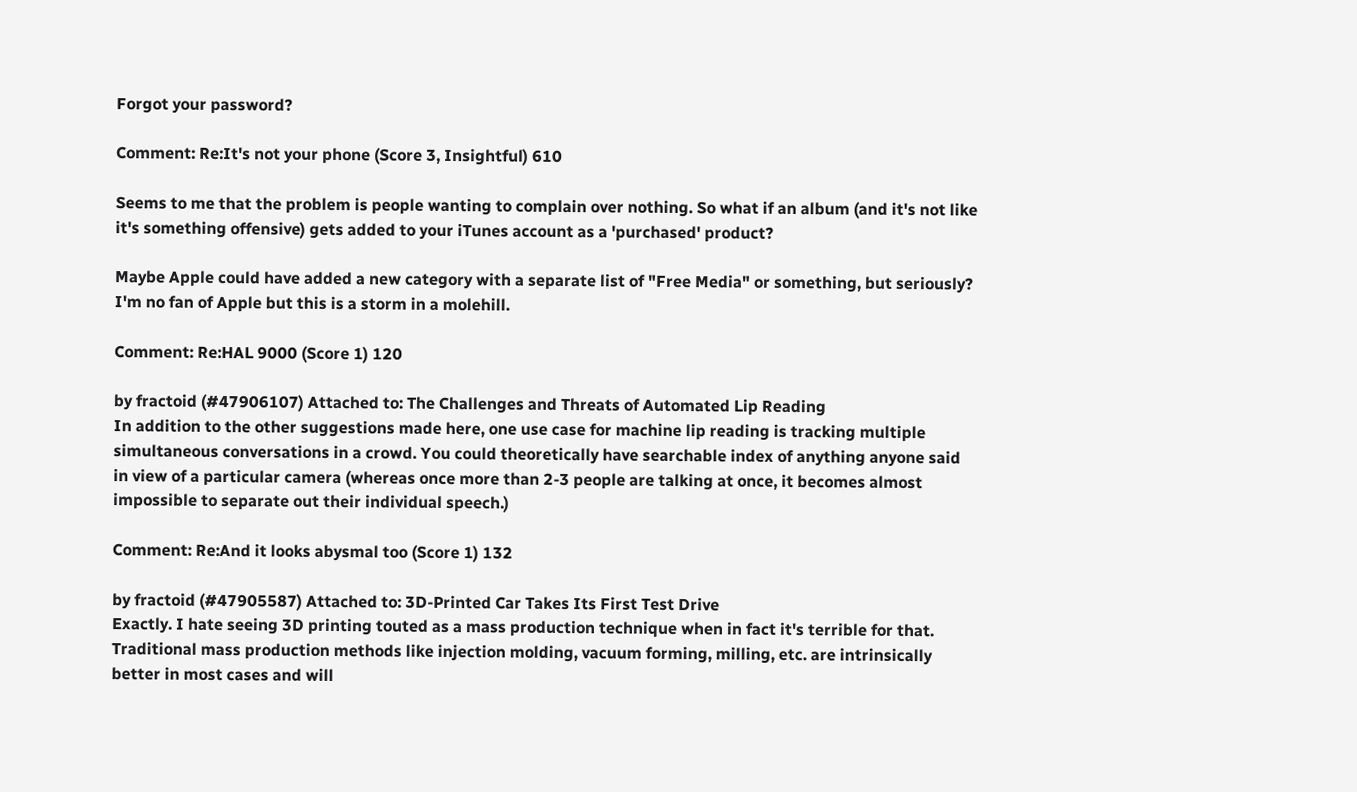Forgot your password?

Comment: Re:It's not your phone (Score 3, Insightful) 610

Seems to me that the problem is people wanting to complain over nothing. So what if an album (and it's not like it's something offensive) gets added to your iTunes account as a 'purchased' product?

Maybe Apple could have added a new category with a separate list of "Free Media" or something, but seriously? I'm no fan of Apple but this is a storm in a molehill.

Comment: Re:HAL 9000 (Score 1) 120

by fractoid (#47906107) Attached to: The Challenges and Threats of Automated Lip Reading
In addition to the other suggestions made here, one use case for machine lip reading is tracking multiple simultaneous conversations in a crowd. You could theoretically have searchable index of anything anyone said in view of a particular camera (whereas once more than 2-3 people are talking at once, it becomes almost impossible to separate out their individual speech.)

Comment: Re:And it looks abysmal too (Score 1) 132

by fractoid (#47905587) Attached to: 3D-Printed Car Takes Its First Test Drive
Exactly. I hate seeing 3D printing touted as a mass production technique when in fact it's terrible for that. Traditional mass production methods like injection molding, vacuum forming, milling, etc. are intrinsically better in most cases and will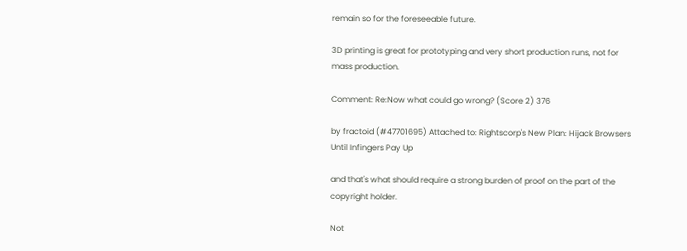remain so for the foreseeable future.

3D printing is great for prototyping and very short production runs, not for mass production.

Comment: Re:Now what could go wrong? (Score 2) 376

by fractoid (#47701695) Attached to: Rightscorp's New Plan: Hijack Browsers Until Infingers Pay Up

and that's what should require a strong burden of proof on the part of the copyright holder.

Not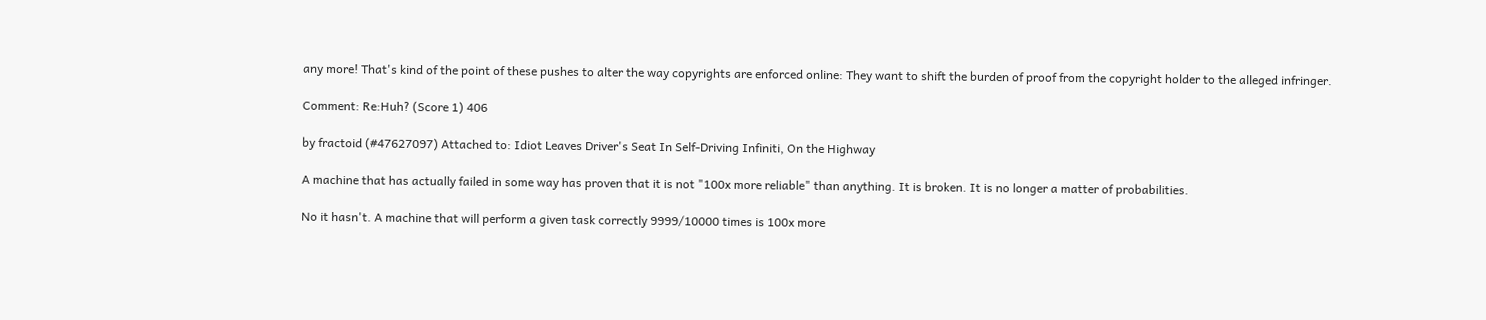any more! That's kind of the point of these pushes to alter the way copyrights are enforced online: They want to shift the burden of proof from the copyright holder to the alleged infringer.

Comment: Re:Huh? (Score 1) 406

by fractoid (#47627097) Attached to: Idiot Leaves Driver's Seat In Self-Driving Infiniti, On the Highway

A machine that has actually failed in some way has proven that it is not "100x more reliable" than anything. It is broken. It is no longer a matter of probabilities.

No it hasn't. A machine that will perform a given task correctly 9999/10000 times is 100x more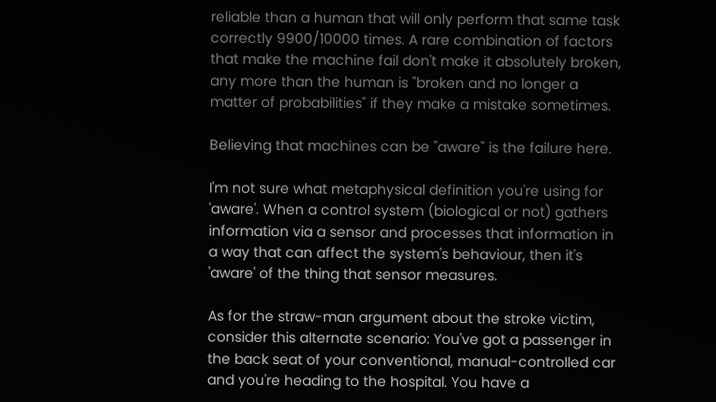reliable than a human that will only perform that same task correctly 9900/10000 times. A rare combination of factors that make the machine fail don't make it absolutely broken, any more than the human is "broken and no longer a matter of probabilities" if they make a mistake sometimes.

Believing that machines can be "aware" is the failure here.

I'm not sure what metaphysical definition you're using for 'aware'. When a control system (biological or not) gathers information via a sensor and processes that information in a way that can affect the system's behaviour, then it's 'aware' of the thing that sensor measures.

As for the straw-man argument about the stroke victim, consider this alternate scenario: You've got a passenger in the back seat of your conventional, manual-controlled car and you're heading to the hospital. You have a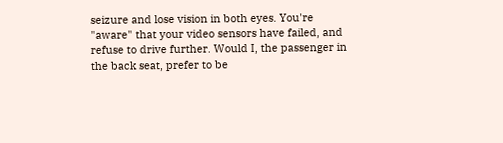seizure and lose vision in both eyes. You're "aware" that your video sensors have failed, and refuse to drive further. Would I, the passenger in the back seat, prefer to be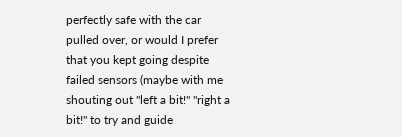perfectly safe with the car pulled over, or would I prefer that you kept going despite failed sensors (maybe with me shouting out "left a bit!" "right a bit!" to try and guide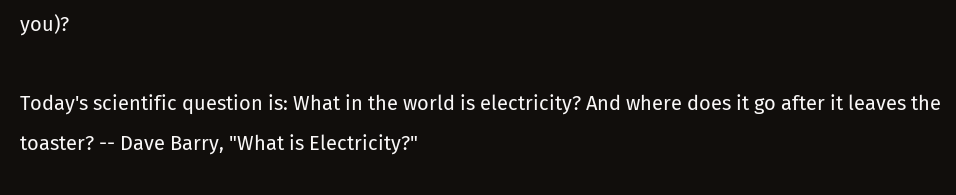you)?

Today's scientific question is: What in the world is electricity? And where does it go after it leaves the toaster? -- Dave Barry, "What is Electricity?"